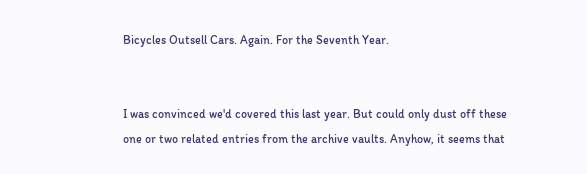Bicycles Outsell Cars. Again. For the Seventh Year.


I was convinced we'd covered this last year. But could only dust off these one or two related entries from the archive vaults. Anyhow, it seems that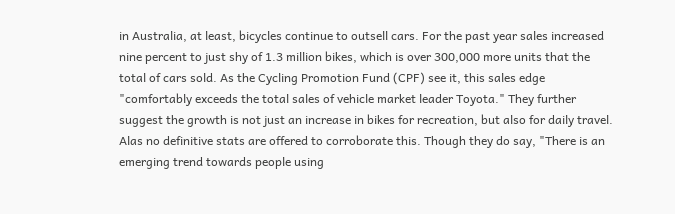in Australia, at least, bicycles continue to outsell cars. For the past year sales increased nine percent to just shy of 1.3 million bikes, which is over 300,000 more units that the total of cars sold. As the Cycling Promotion Fund (CPF) see it, this sales edge "comfortably exceeds the total sales of vehicle market leader Toyota." They further suggest the growth is not just an increase in bikes for recreation, but also for daily travel. Alas no definitive stats are offered to corroborate this. Though they do say, "There is an emerging trend towards people using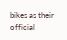bikes as their official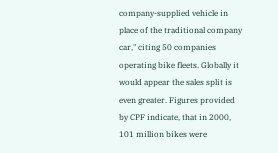company-supplied vehicle in place of the traditional company car," citing 50 companies operating bike fleets. Globally it would appear the sales split is even greater. Figures provided by CPF indicate, that in 2000, 101 million bikes were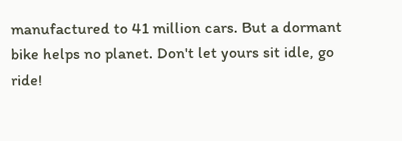manufactured to 41 million cars. But a dormant bike helps no planet. Don't let yours sit idle, go ride!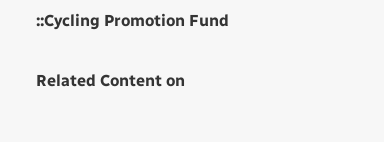::Cycling Promotion Fund

Related Content on